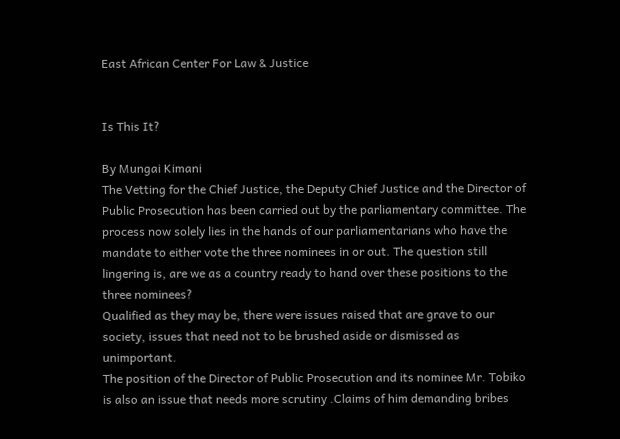East African Center For Law & Justice


Is This It?

By Mungai Kimani
The Vetting for the Chief Justice, the Deputy Chief Justice and the Director of Public Prosecution has been carried out by the parliamentary committee. The process now solely lies in the hands of our parliamentarians who have the mandate to either vote the three nominees in or out. The question still lingering is, are we as a country ready to hand over these positions to the three nominees?
Qualified as they may be, there were issues raised that are grave to our society, issues that need not to be brushed aside or dismissed as unimportant.
The position of the Director of Public Prosecution and its nominee Mr. Tobiko is also an issue that needs more scrutiny .Claims of him demanding bribes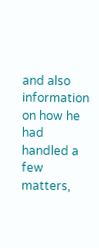and also information on how he had handled a few matters,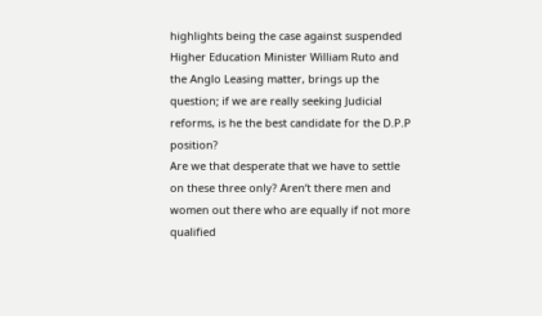highlights being the case against suspended Higher Education Minister William Ruto and the Anglo Leasing matter, brings up the question; if we are really seeking Judicial reforms, is he the best candidate for the D.P.P position?
Are we that desperate that we have to settle on these three only? Aren’t there men and women out there who are equally if not more qualified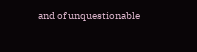and of unquestionable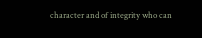character and of integrity who can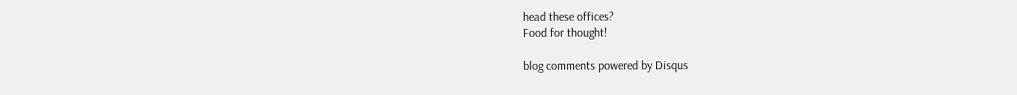head these offices?
Food for thought!

blog comments powered by Disqus